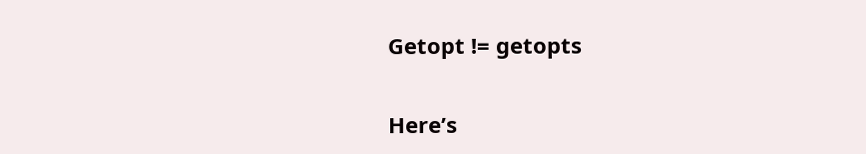Getopt != getopts


Here’s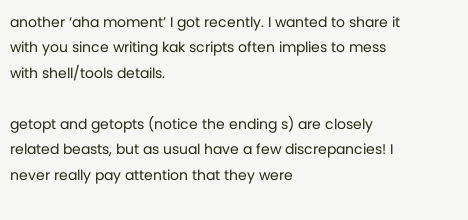another ‘aha moment’ I got recently. I wanted to share it with you since writing kak scripts often implies to mess with shell/tools details.

getopt and getopts (notice the ending s) are closely related beasts, but as usual have a few discrepancies! I never really pay attention that they were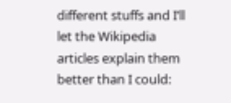different stuffs and I’ll let the Wikipedia articles explain them better than I could: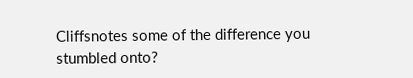Cliffsnotes some of the difference you stumbled onto?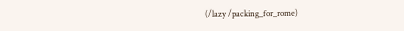(/lazy /packing_for_rome)